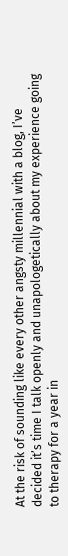At the risk of sounding like every other angsty millennial with a blog, I’ve decided it’s time I talk openly and unapologetically about my experience going to therapy for a year in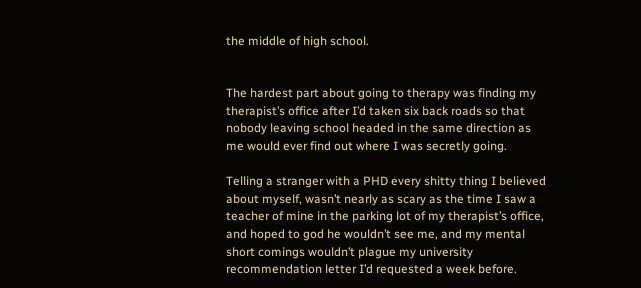the middle of high school.


The hardest part about going to therapy was finding my therapist’s office after I’d taken six back roads so that nobody leaving school headed in the same direction as me would ever find out where I was secretly going.

Telling a stranger with a PHD every shitty thing I believed about myself, wasn’t nearly as scary as the time I saw a teacher of mine in the parking lot of my therapist’s office, and hoped to god he wouldn’t see me, and my mental short comings wouldn’t plague my university recommendation letter I’d requested a week before.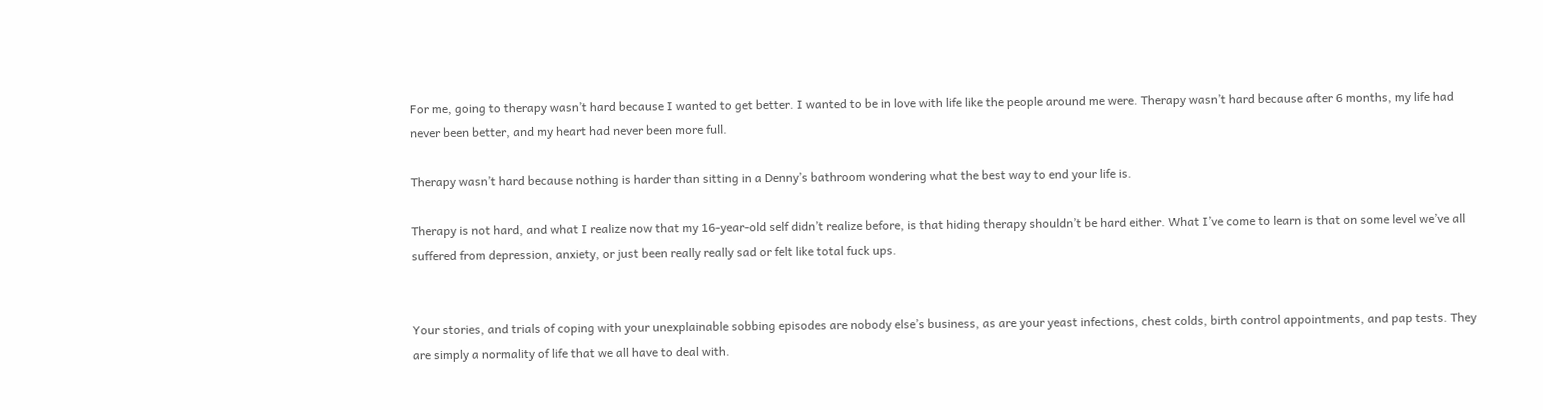For me, going to therapy wasn’t hard because I wanted to get better. I wanted to be in love with life like the people around me were. Therapy wasn’t hard because after 6 months, my life had never been better, and my heart had never been more full.

Therapy wasn’t hard because nothing is harder than sitting in a Denny’s bathroom wondering what the best way to end your life is.

Therapy is not hard, and what I realize now that my 16-year-old self didn’t realize before, is that hiding therapy shouldn’t be hard either. What I’ve come to learn is that on some level we’ve all suffered from depression, anxiety, or just been really really sad or felt like total fuck ups.


Your stories, and trials of coping with your unexplainable sobbing episodes are nobody else’s business, as are your yeast infections, chest colds, birth control appointments, and pap tests. They are simply a normality of life that we all have to deal with.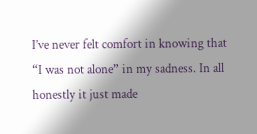I’ve never felt comfort in knowing that “I was not alone” in my sadness. In all honestly it just made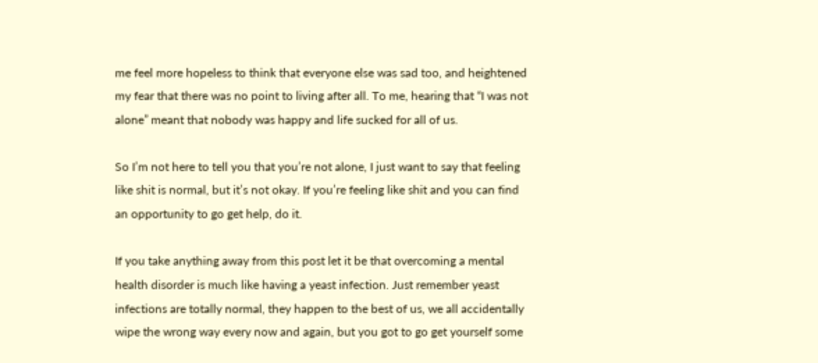me feel more hopeless to think that everyone else was sad too, and heightened my fear that there was no point to living after all. To me, hearing that “I was not alone” meant that nobody was happy and life sucked for all of us.

So I’m not here to tell you that you’re not alone, I just want to say that feeling like shit is normal, but it’s not okay. If you’re feeling like shit and you can find an opportunity to go get help, do it.

If you take anything away from this post let it be that overcoming a mental health disorder is much like having a yeast infection. Just remember yeast infections are totally normal, they happen to the best of us, we all accidentally wipe the wrong way every now and again, but you got to go get yourself some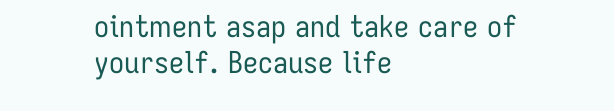ointment asap and take care of yourself. Because life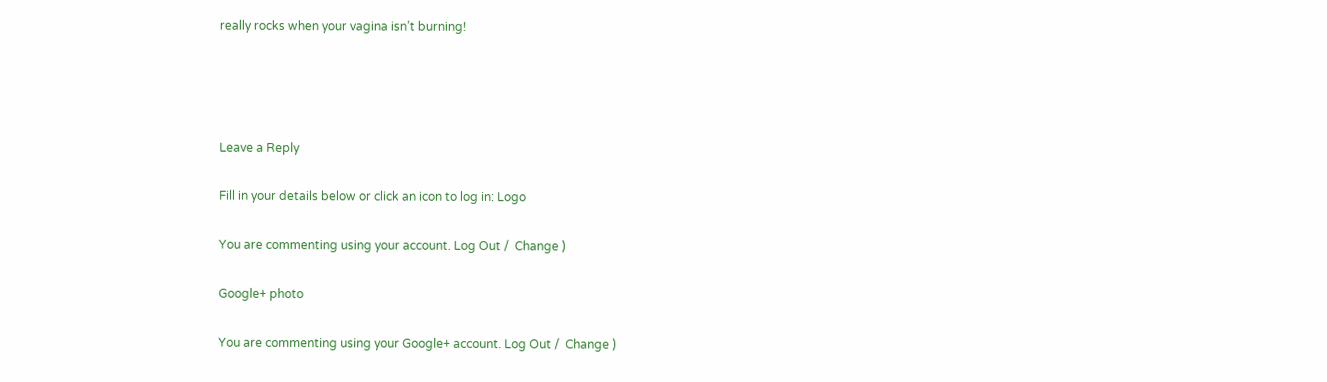really rocks when your vagina isn’t burning!




Leave a Reply

Fill in your details below or click an icon to log in: Logo

You are commenting using your account. Log Out /  Change )

Google+ photo

You are commenting using your Google+ account. Log Out /  Change )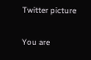Twitter picture

You are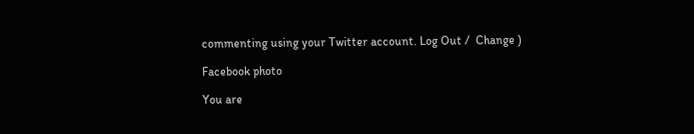commenting using your Twitter account. Log Out /  Change )

Facebook photo

You are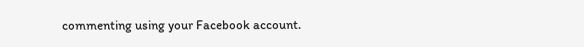commenting using your Facebook account.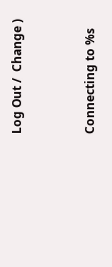Log Out /  Change )


Connecting to %s